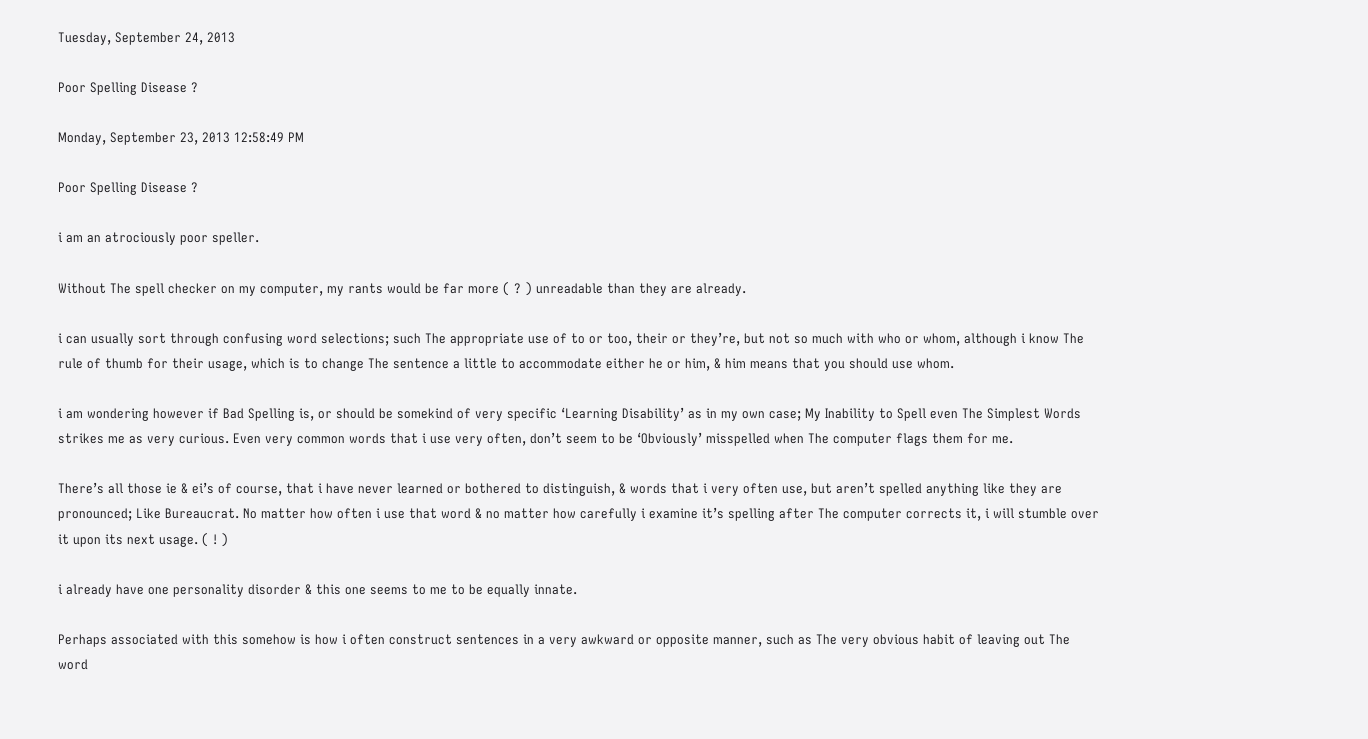Tuesday, September 24, 2013

Poor Spelling Disease ?

Monday, September 23, 2013 12:58:49 PM

Poor Spelling Disease ?

i am an atrociously poor speller.

Without The spell checker on my computer, my rants would be far more ( ? ) unreadable than they are already.

i can usually sort through confusing word selections; such The appropriate use of to or too, their or they’re, but not so much with who or whom, although i know The rule of thumb for their usage, which is to change The sentence a little to accommodate either he or him, & him means that you should use whom.

i am wondering however if Bad Spelling is, or should be somekind of very specific ‘Learning Disability’ as in my own case; My Inability to Spell even The Simplest Words strikes me as very curious. Even very common words that i use very often, don’t seem to be ‘Obviously’ misspelled when The computer flags them for me.

There’s all those ie & ei’s of course, that i have never learned or bothered to distinguish, & words that i very often use, but aren’t spelled anything like they are pronounced; Like Bureaucrat. No matter how often i use that word & no matter how carefully i examine it’s spelling after The computer corrects it, i will stumble over it upon its next usage. ( ! )

i already have one personality disorder & this one seems to me to be equally innate.

Perhaps associated with this somehow is how i often construct sentences in a very awkward or opposite manner, such as The very obvious habit of leaving out The word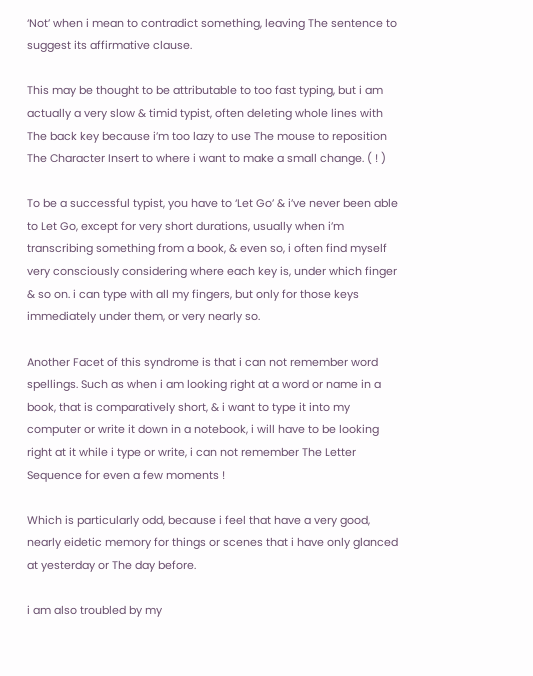‘Not’ when i mean to contradict something, leaving The sentence to suggest its affirmative clause.

This may be thought to be attributable to too fast typing, but i am actually a very slow & timid typist, often deleting whole lines with The back key because i’m too lazy to use The mouse to reposition The Character Insert to where i want to make a small change. ( ! )

To be a successful typist, you have to ‘Let Go’ & i’ve never been able to Let Go, except for very short durations, usually when i’m transcribing something from a book, & even so, i often find myself very consciously considering where each key is, under which finger & so on. i can type with all my fingers, but only for those keys immediately under them, or very nearly so.

Another Facet of this syndrome is that i can not remember word spellings. Such as when i am looking right at a word or name in a book, that is comparatively short, & i want to type it into my computer or write it down in a notebook, i will have to be looking right at it while i type or write, i can not remember The Letter Sequence for even a few moments !

Which is particularly odd, because i feel that have a very good, nearly eidetic memory for things or scenes that i have only glanced at yesterday or The day before.

i am also troubled by my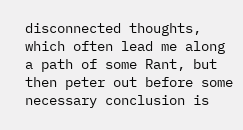disconnected thoughts, which often lead me along a path of some Rant, but then peter out before some necessary conclusion is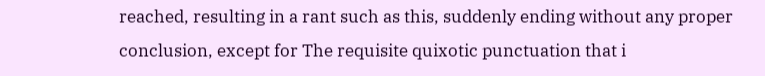reached, resulting in a rant such as this, suddenly ending without any proper conclusion, except for The requisite quixotic punctuation that i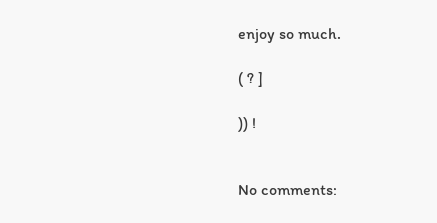enjoy so much.

( ? ]

)) !


No comments: